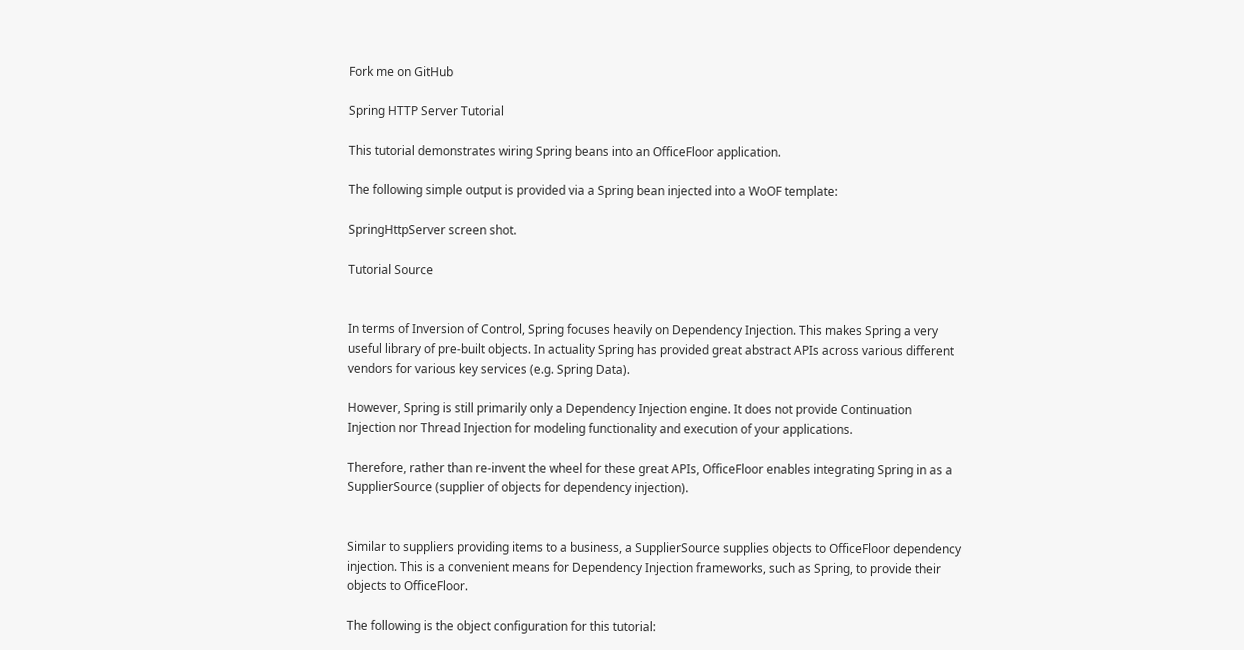Fork me on GitHub

Spring HTTP Server Tutorial

This tutorial demonstrates wiring Spring beans into an OfficeFloor application.

The following simple output is provided via a Spring bean injected into a WoOF template:

SpringHttpServer screen shot.

Tutorial Source


In terms of Inversion of Control, Spring focuses heavily on Dependency Injection. This makes Spring a very useful library of pre-built objects. In actuality Spring has provided great abstract APIs across various different vendors for various key services (e.g. Spring Data).

However, Spring is still primarily only a Dependency Injection engine. It does not provide Continuation Injection nor Thread Injection for modeling functionality and execution of your applications.

Therefore, rather than re-invent the wheel for these great APIs, OfficeFloor enables integrating Spring in as a SupplierSource (supplier of objects for dependency injection).


Similar to suppliers providing items to a business, a SupplierSource supplies objects to OfficeFloor dependency injection. This is a convenient means for Dependency Injection frameworks, such as Spring, to provide their objects to OfficeFloor.

The following is the object configuration for this tutorial: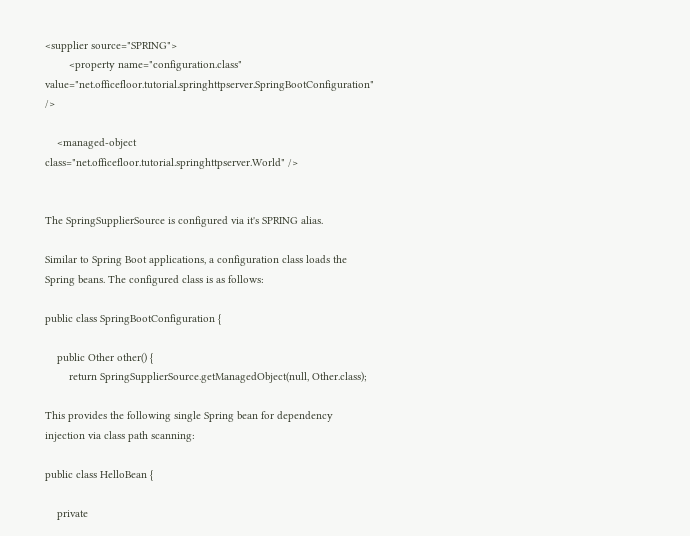<supplier source="SPRING">
        <property name="configuration.class" value="net.officefloor.tutorial.springhttpserver.SpringBootConfiguration" />

    <managed-object class="net.officefloor.tutorial.springhttpserver.World" />


The SpringSupplierSource is configured via it's SPRING alias.

Similar to Spring Boot applications, a configuration class loads the Spring beans. The configured class is as follows:

public class SpringBootConfiguration {

    public Other other() {
        return SpringSupplierSource.getManagedObject(null, Other.class);

This provides the following single Spring bean for dependency injection via class path scanning:

public class HelloBean {

    private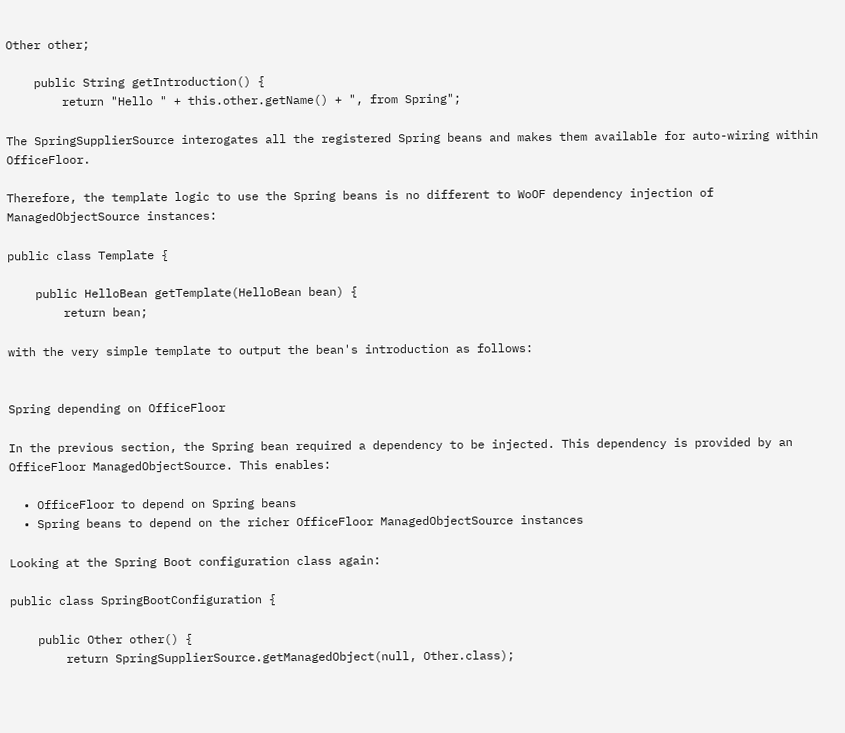Other other;

    public String getIntroduction() {
        return "Hello " + this.other.getName() + ", from Spring";

The SpringSupplierSource interogates all the registered Spring beans and makes them available for auto-wiring within OfficeFloor.

Therefore, the template logic to use the Spring beans is no different to WoOF dependency injection of ManagedObjectSource instances:

public class Template {

    public HelloBean getTemplate(HelloBean bean) {
        return bean;

with the very simple template to output the bean's introduction as follows:


Spring depending on OfficeFloor

In the previous section, the Spring bean required a dependency to be injected. This dependency is provided by an OfficeFloor ManagedObjectSource. This enables:

  • OfficeFloor to depend on Spring beans
  • Spring beans to depend on the richer OfficeFloor ManagedObjectSource instances

Looking at the Spring Boot configuration class again:

public class SpringBootConfiguration {

    public Other other() {
        return SpringSupplierSource.getManagedObject(null, Other.class);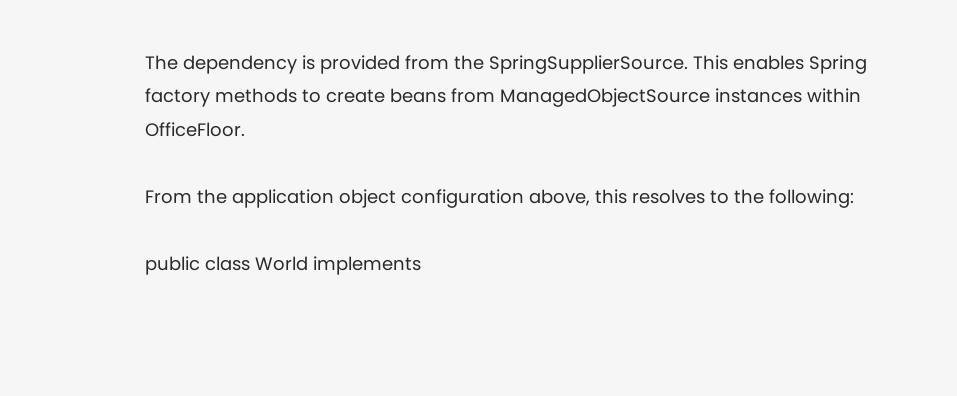The dependency is provided from the SpringSupplierSource. This enables Spring factory methods to create beans from ManagedObjectSource instances within OfficeFloor.

From the application object configuration above, this resolves to the following:

public class World implements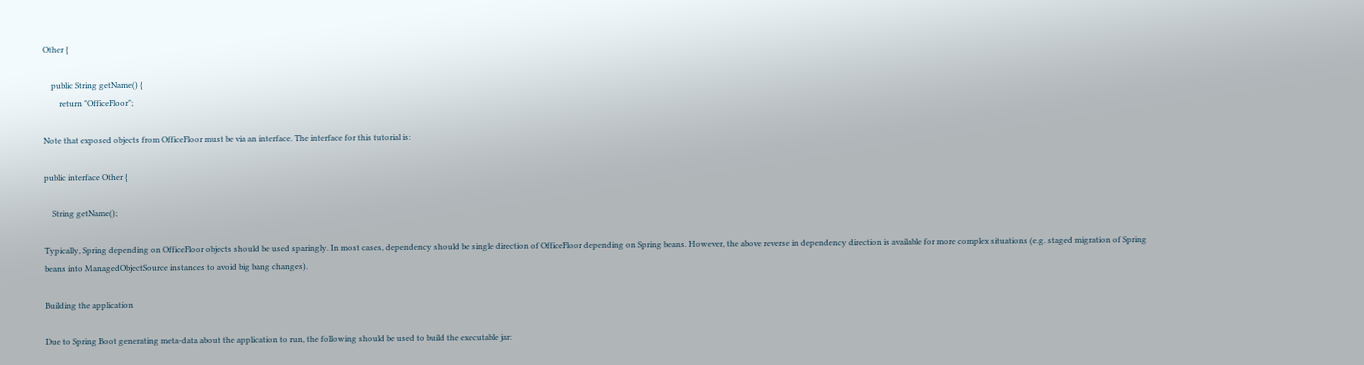Other {

    public String getName() {
        return "OfficeFloor";

Note that exposed objects from OfficeFloor must be via an interface. The interface for this tutorial is:

public interface Other {

    String getName();

Typically, Spring depending on OfficeFloor objects should be used sparingly. In most cases, dependency should be single direction of OfficeFloor depending on Spring beans. However, the above reverse in dependency direction is available for more complex situations (e.g. staged migration of Spring beans into ManagedObjectSource instances to avoid big bang changes).

Building the application

Due to Spring Boot generating meta-data about the application to run, the following should be used to build the executable jar: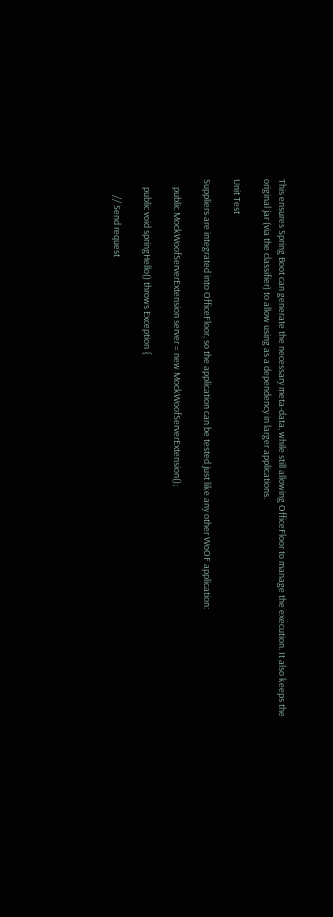This ensures Spring Boot can generate the necessary meta-data, while still allowing OfficeFloor to manage the execution. It also keeps the original jar (via the classifier) to allow using as a dependency in larger applications.

Unit Test

Suppliers are integrated into OfficeFloor, so the application can be tested just like any other WoOF application:

    public MockWoofServerExtension server = new MockWoofServerExtension();

    public void springHello() throws Exception {

        // Send request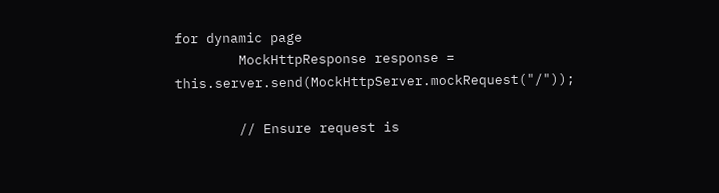for dynamic page
        MockHttpResponse response = this.server.send(MockHttpServer.mockRequest("/"));

        // Ensure request is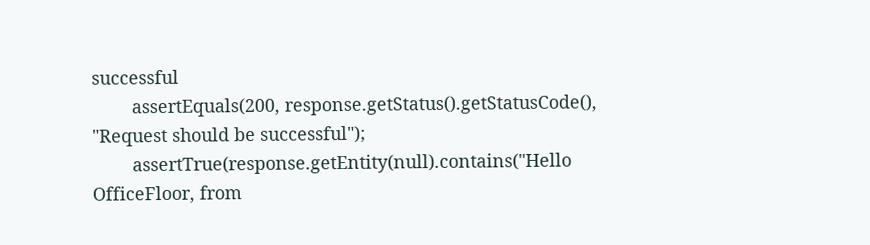successful
        assertEquals(200, response.getStatus().getStatusCode(), "Request should be successful");
        assertTrue(response.getEntity(null).contains("Hello OfficeFloor, from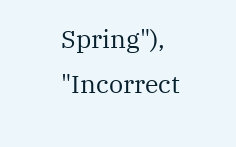Spring"), "Incorrect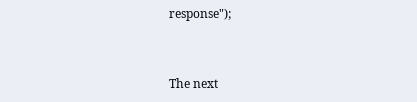response");


The next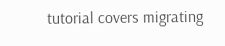tutorial covers migrating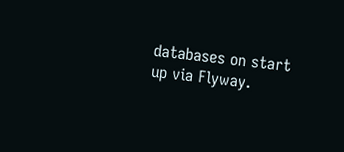databases on start up via Flyway.